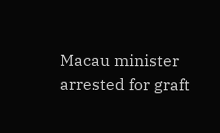Macau minister arrested for graft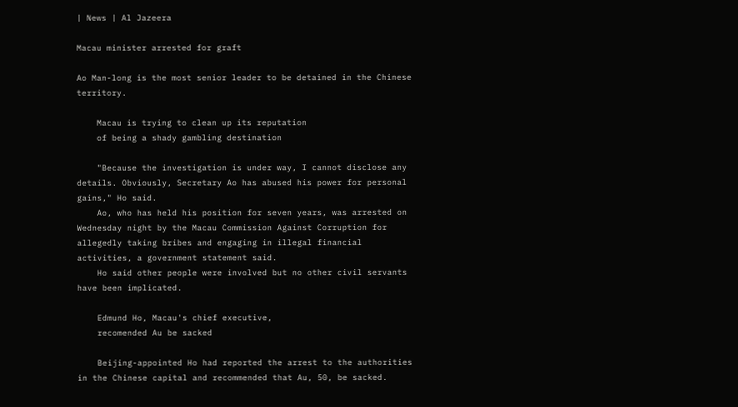| News | Al Jazeera

Macau minister arrested for graft

Ao Man-long is the most senior leader to be detained in the Chinese territory.

    Macau is trying to clean up its reputation
    of being a shady gambling destination

    "Because the investigation is under way, I cannot disclose any details. Obviously, Secretary Ao has abused his power for personal gains," Ho said.
    Ao, who has held his position for seven years, was arrested on Wednesday night by the Macau Commission Against Corruption for allegedly taking bribes and engaging in illegal financial activities, a government statement said.
    Ho said other people were involved but no other civil servants have been implicated.

    Edmund Ho, Macau's chief executive,
    recomended Au be sacked

    Beijing-appointed Ho had reported the arrest to the authorities in the Chinese capital and recommended that Au, 50, be sacked.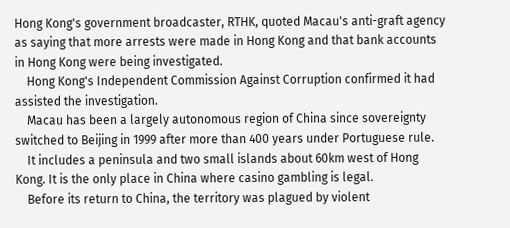Hong Kong's government broadcaster, RTHK, quoted Macau's anti-graft agency as saying that more arrests were made in Hong Kong and that bank accounts in Hong Kong were being investigated.
    Hong Kong's Independent Commission Against Corruption confirmed it had assisted the investigation.
    Macau has been a largely autonomous region of China since sovereignty switched to Beijing in 1999 after more than 400 years under Portuguese rule.
    It includes a peninsula and two small islands about 60km west of Hong Kong. It is the only place in China where casino gambling is legal.
    Before its return to China, the territory was plagued by violent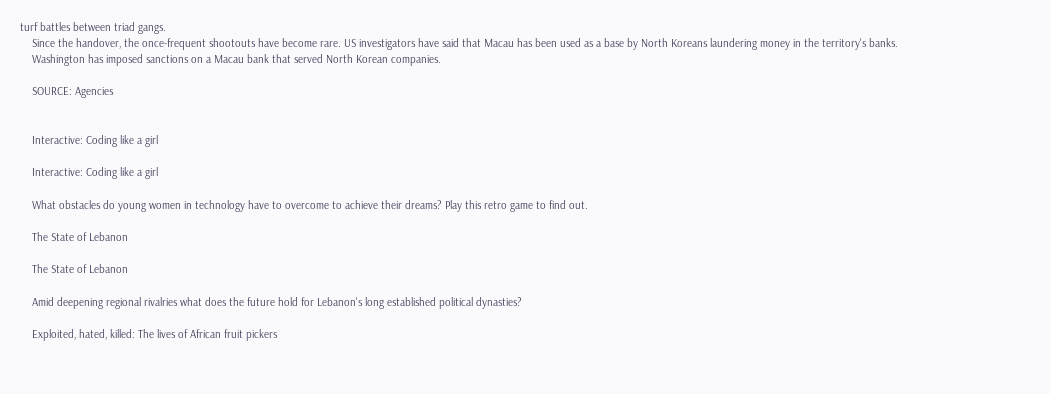turf battles between triad gangs.
    Since the handover, the once-frequent shootouts have become rare. US investigators have said that Macau has been used as a base by North Koreans laundering money in the territory's banks.
    Washington has imposed sanctions on a Macau bank that served North Korean companies.

    SOURCE: Agencies


    Interactive: Coding like a girl

    Interactive: Coding like a girl

    What obstacles do young women in technology have to overcome to achieve their dreams? Play this retro game to find out.

    The State of Lebanon

    The State of Lebanon

    Amid deepening regional rivalries what does the future hold for Lebanon's long established political dynasties?

    Exploited, hated, killed: The lives of African fruit pickers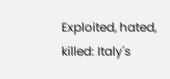Exploited, hated, killed: Italy's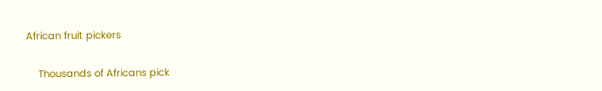African fruit pickers

    Thousands of Africans pick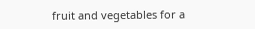fruit and vegetables for a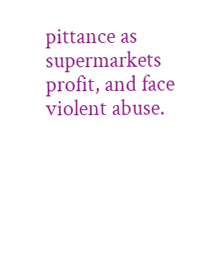pittance as supermarkets profit, and face violent abuse.